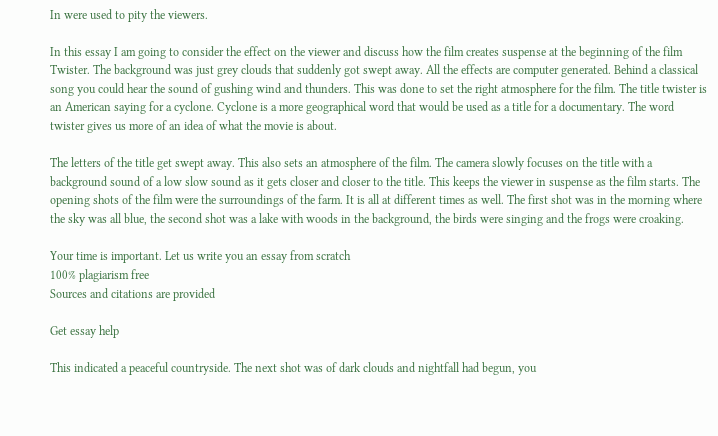In were used to pity the viewers.

In this essay I am going to consider the effect on the viewer and discuss how the film creates suspense at the beginning of the film Twister. The background was just grey clouds that suddenly got swept away. All the effects are computer generated. Behind a classical song you could hear the sound of gushing wind and thunders. This was done to set the right atmosphere for the film. The title twister is an American saying for a cyclone. Cyclone is a more geographical word that would be used as a title for a documentary. The word twister gives us more of an idea of what the movie is about.

The letters of the title get swept away. This also sets an atmosphere of the film. The camera slowly focuses on the title with a background sound of a low slow sound as it gets closer and closer to the title. This keeps the viewer in suspense as the film starts. The opening shots of the film were the surroundings of the farm. It is all at different times as well. The first shot was in the morning where the sky was all blue, the second shot was a lake with woods in the background, the birds were singing and the frogs were croaking.

Your time is important. Let us write you an essay from scratch
100% plagiarism free
Sources and citations are provided

Get essay help

This indicated a peaceful countryside. The next shot was of dark clouds and nightfall had begun, you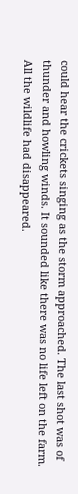could hear the crickets singing as the storm approached. The last shot was of thunder and howling winds. It sounded like there was no life left on the farm. All the wildlife had disappeared.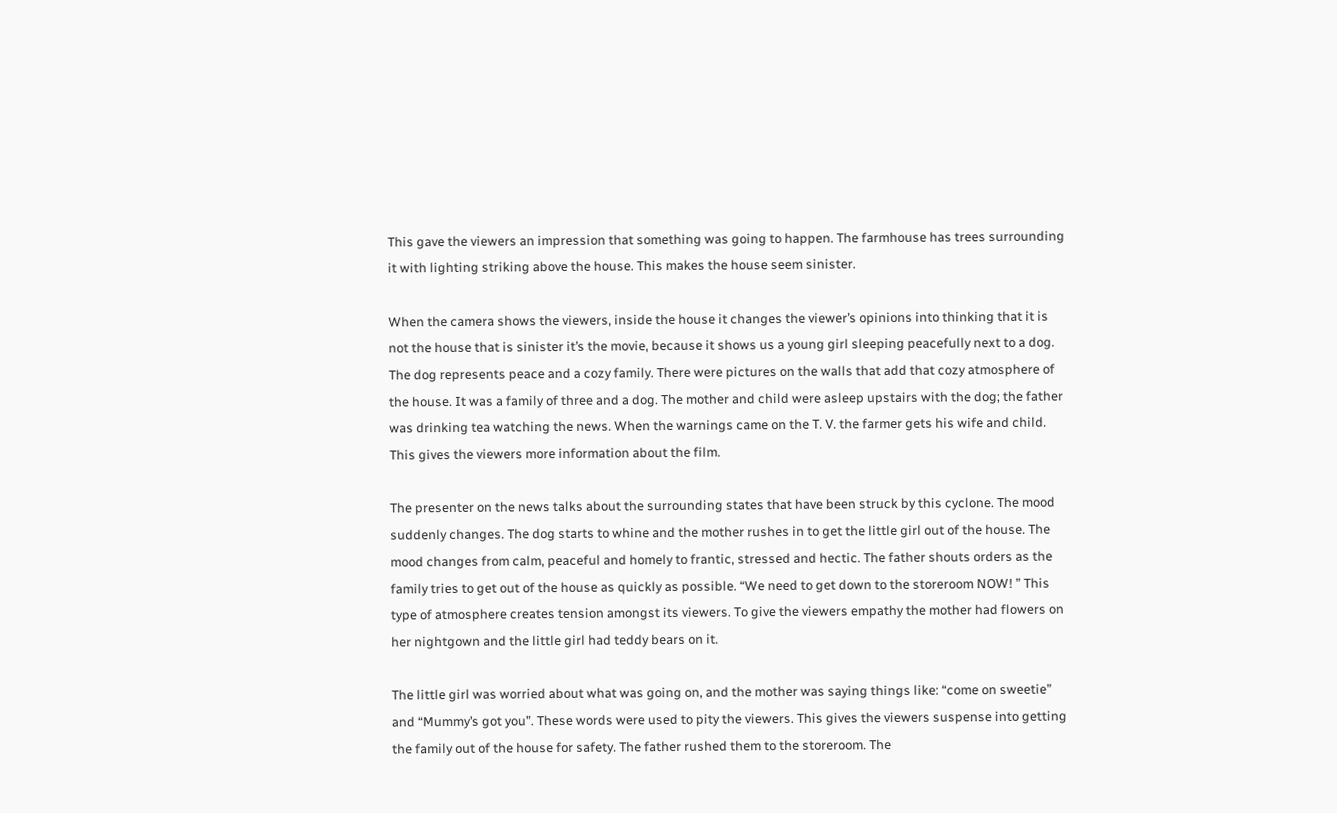This gave the viewers an impression that something was going to happen. The farmhouse has trees surrounding it with lighting striking above the house. This makes the house seem sinister.

When the camera shows the viewers, inside the house it changes the viewer’s opinions into thinking that it is not the house that is sinister it’s the movie, because it shows us a young girl sleeping peacefully next to a dog. The dog represents peace and a cozy family. There were pictures on the walls that add that cozy atmosphere of the house. It was a family of three and a dog. The mother and child were asleep upstairs with the dog; the father was drinking tea watching the news. When the warnings came on the T. V. the farmer gets his wife and child. This gives the viewers more information about the film.

The presenter on the news talks about the surrounding states that have been struck by this cyclone. The mood suddenly changes. The dog starts to whine and the mother rushes in to get the little girl out of the house. The mood changes from calm, peaceful and homely to frantic, stressed and hectic. The father shouts orders as the family tries to get out of the house as quickly as possible. “We need to get down to the storeroom NOW! ” This type of atmosphere creates tension amongst its viewers. To give the viewers empathy the mother had flowers on her nightgown and the little girl had teddy bears on it.

The little girl was worried about what was going on, and the mother was saying things like: “come on sweetie” and “Mummy’s got you”. These words were used to pity the viewers. This gives the viewers suspense into getting the family out of the house for safety. The father rushed them to the storeroom. The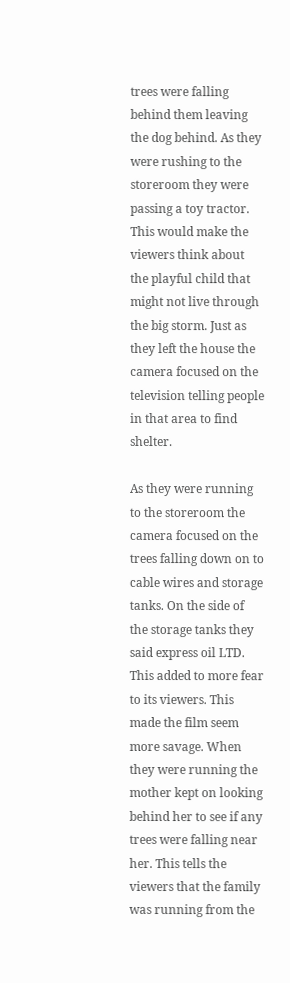trees were falling behind them leaving the dog behind. As they were rushing to the storeroom they were passing a toy tractor. This would make the viewers think about the playful child that might not live through the big storm. Just as they left the house the camera focused on the television telling people in that area to find shelter.

As they were running to the storeroom the camera focused on the trees falling down on to cable wires and storage tanks. On the side of the storage tanks they said express oil LTD. This added to more fear to its viewers. This made the film seem more savage. When they were running the mother kept on looking behind her to see if any trees were falling near her. This tells the viewers that the family was running from the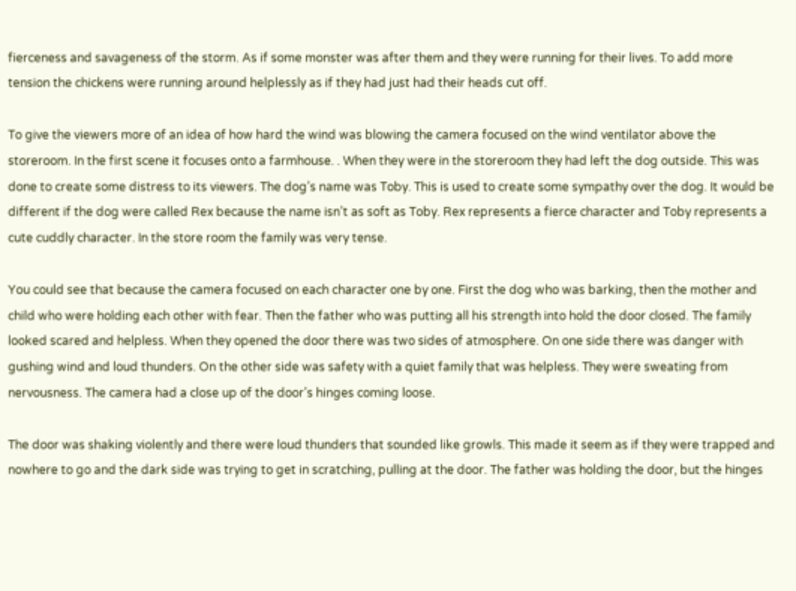fierceness and savageness of the storm. As if some monster was after them and they were running for their lives. To add more tension the chickens were running around helplessly as if they had just had their heads cut off.

To give the viewers more of an idea of how hard the wind was blowing the camera focused on the wind ventilator above the storeroom. In the first scene it focuses onto a farmhouse. . When they were in the storeroom they had left the dog outside. This was done to create some distress to its viewers. The dog’s name was Toby. This is used to create some sympathy over the dog. It would be different if the dog were called Rex because the name isn’t as soft as Toby. Rex represents a fierce character and Toby represents a cute cuddly character. In the store room the family was very tense.

You could see that because the camera focused on each character one by one. First the dog who was barking, then the mother and child who were holding each other with fear. Then the father who was putting all his strength into hold the door closed. The family looked scared and helpless. When they opened the door there was two sides of atmosphere. On one side there was danger with gushing wind and loud thunders. On the other side was safety with a quiet family that was helpless. They were sweating from nervousness. The camera had a close up of the door’s hinges coming loose.

The door was shaking violently and there were loud thunders that sounded like growls. This made it seem as if they were trapped and nowhere to go and the dark side was trying to get in scratching, pulling at the door. The father was holding the door, but the hinges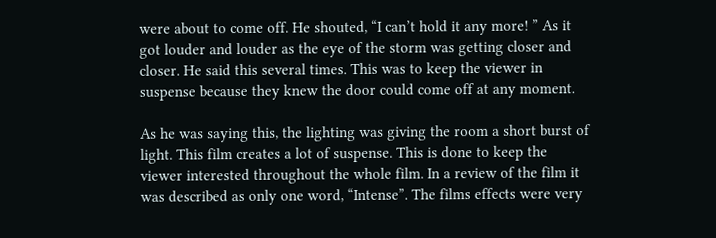were about to come off. He shouted, “I can’t hold it any more! ” As it got louder and louder as the eye of the storm was getting closer and closer. He said this several times. This was to keep the viewer in suspense because they knew the door could come off at any moment.

As he was saying this, the lighting was giving the room a short burst of light. This film creates a lot of suspense. This is done to keep the viewer interested throughout the whole film. In a review of the film it was described as only one word, “Intense”. The films effects were very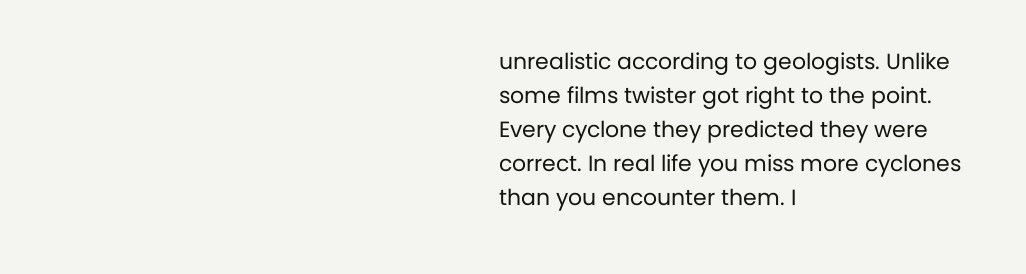unrealistic according to geologists. Unlike some films twister got right to the point. Every cyclone they predicted they were correct. In real life you miss more cyclones than you encounter them. I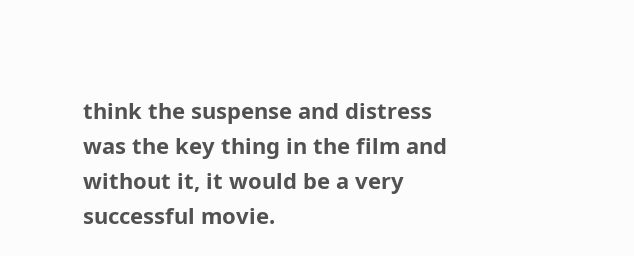think the suspense and distress was the key thing in the film and without it, it would be a very successful movie.